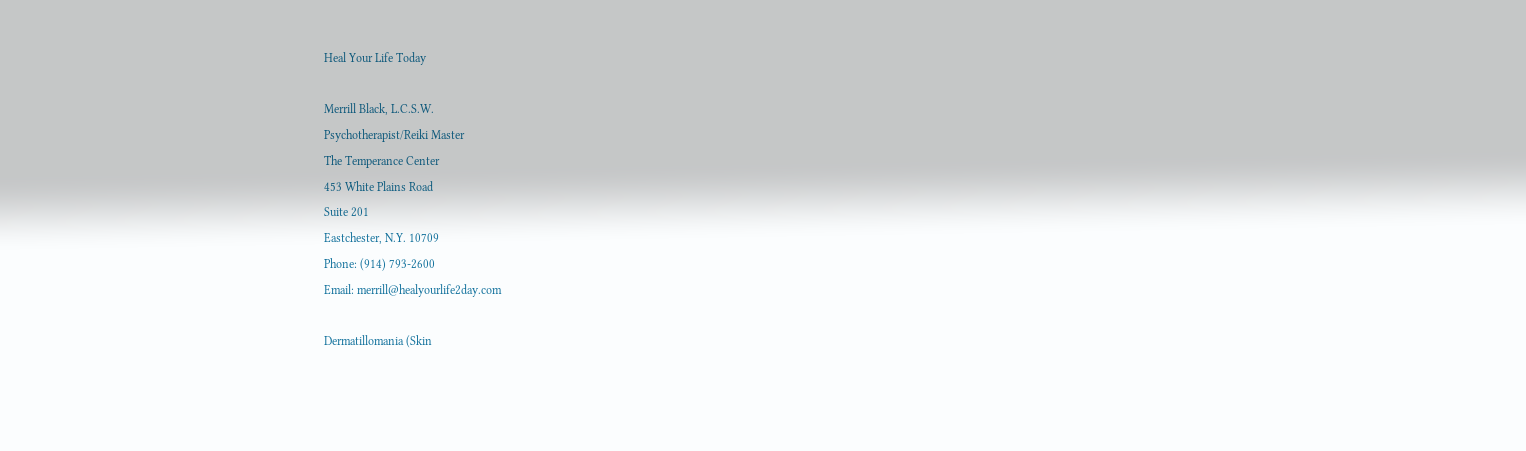Heal Your Life Today

Merrill Black, L.C.S.W.
Psychotherapist/Reiki Master
The Temperance Center
453 White Plains Road
Suite 201
Eastchester, N.Y. 10709
Phone: (914) 793-2600
Email: merrill@healyourlife2day.com

Dermatillomania (Skin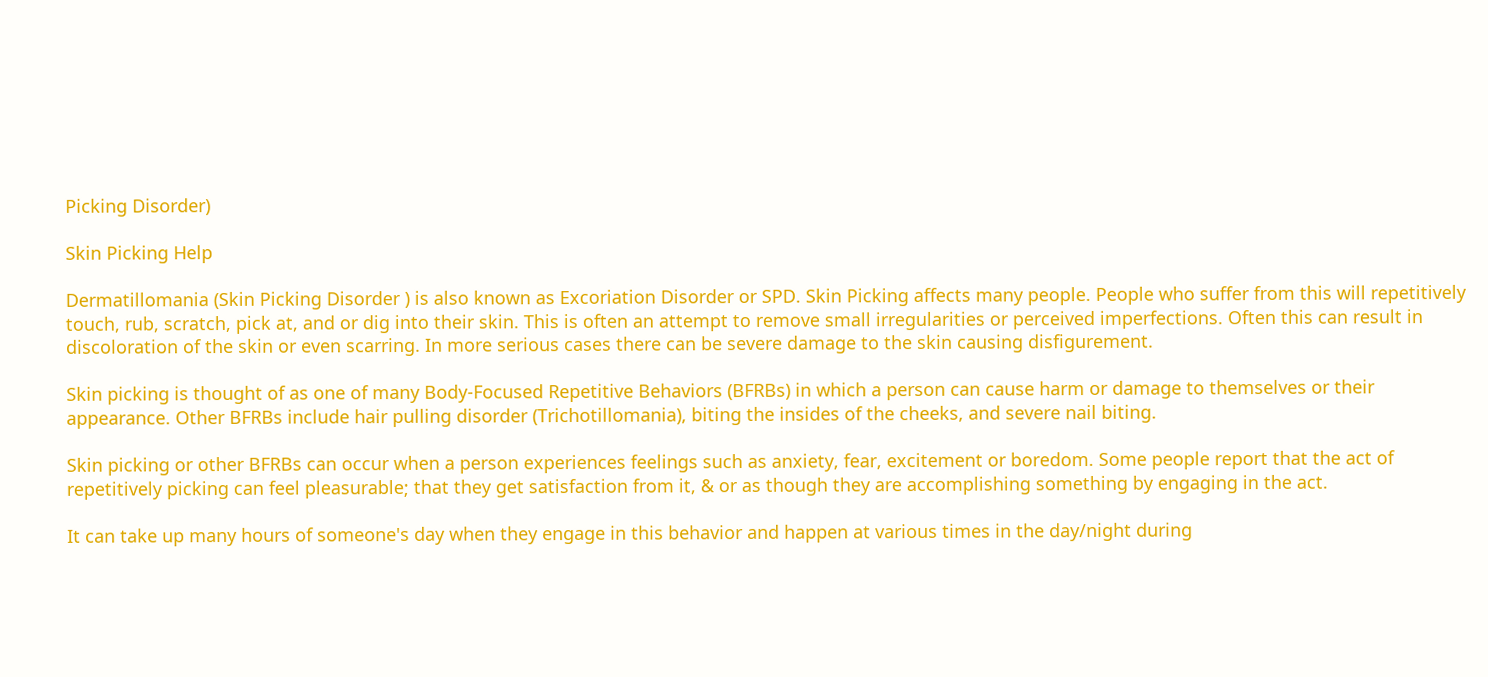Picking Disorder)

Skin Picking Help

Dermatillomania (Skin Picking Disorder ) is also known as Excoriation Disorder or SPD. Skin Picking affects many people. People who suffer from this will repetitively touch, rub, scratch, pick at, and or dig into their skin. This is often an attempt to remove small irregularities or perceived imperfections. Often this can result in discoloration of the skin or even scarring. In more serious cases there can be severe damage to the skin causing disfigurement.

Skin picking is thought of as one of many Body-Focused Repetitive Behaviors (BFRBs) in which a person can cause harm or damage to themselves or their appearance. Other BFRBs include hair pulling disorder (Trichotillomania), biting the insides of the cheeks, and severe nail biting.

Skin picking or other BFRBs can occur when a person experiences feelings such as anxiety, fear, excitement or boredom. Some people report that the act of repetitively picking can feel pleasurable; that they get satisfaction from it, & or as though they are accomplishing something by engaging in the act.

It can take up many hours of someone's day when they engage in this behavior and happen at various times in the day/night during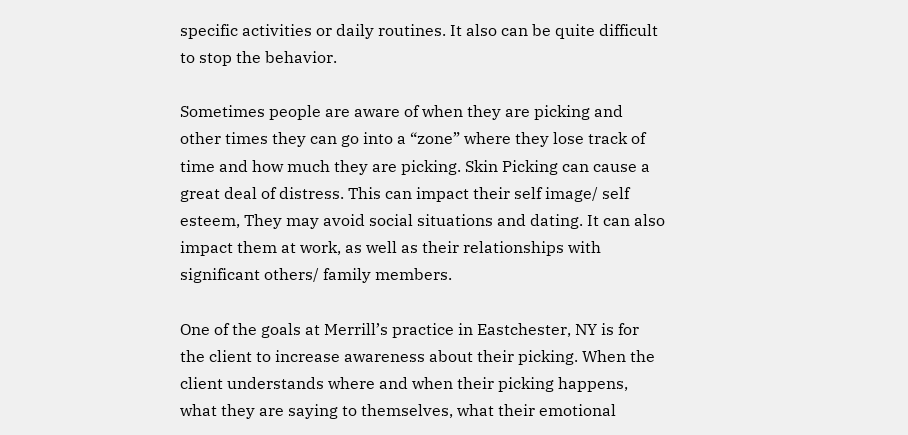specific activities or daily routines. It also can be quite difficult to stop the behavior.

Sometimes people are aware of when they are picking and other times they can go into a “zone” where they lose track of time and how much they are picking. Skin Picking can cause a great deal of distress. This can impact their self image/ self esteem, They may avoid social situations and dating. It can also impact them at work, as well as their relationships with significant others/ family members.

One of the goals at Merrill’s practice in Eastchester, NY is for the client to increase awareness about their picking. When the client understands where and when their picking happens, what they are saying to themselves, what their emotional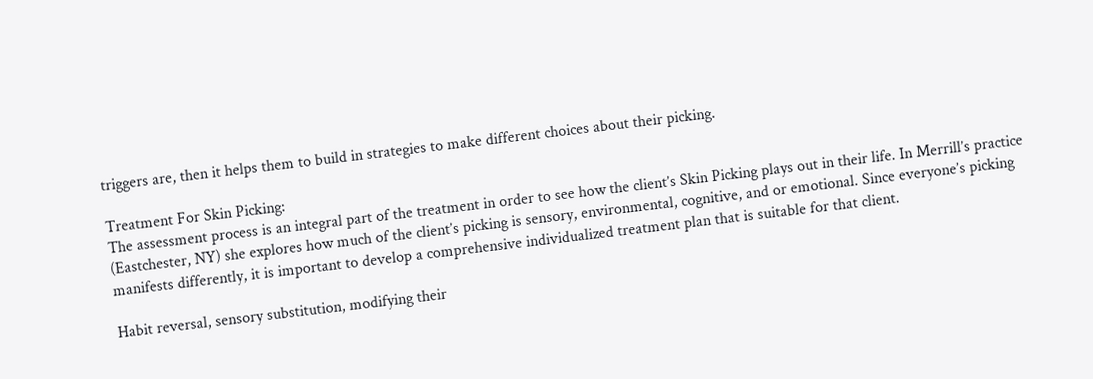triggers are, then it helps them to build in strategies to make different choices about their picking.

Treatment For Skin Picking:
The assessment process is an integral part of the treatment in order to see how the client’s Skin Picking plays out in their life. In Merrill’s practice (Eastchester, NY) she explores how much of the client’s picking is sensory, environmental, cognitive, and or emotional. Since everyone’s picking manifests differently, it is important to develop a comprehensive individualized treatment plan that is suitable for that client.

Habit reversal, sensory substitution, modifying their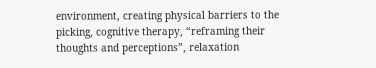environment, creating physical barriers to the picking, cognitive therapy, “reframing their thoughts and perceptions”, relaxation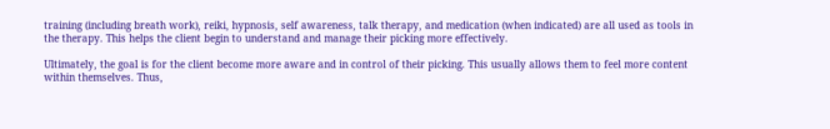training (including breath work), reiki, hypnosis, self awareness, talk therapy, and medication (when indicated) are all used as tools in the therapy. This helps the client begin to understand and manage their picking more effectively.

Ultimately, the goal is for the client become more aware and in control of their picking. This usually allows them to feel more content within themselves. Thus,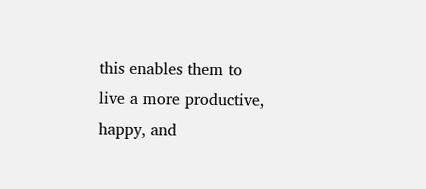this enables them to live a more productive, happy, and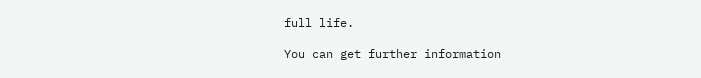full life.

You can get further information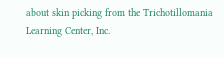about skin picking from the Trichotillomania Learning Center, Inc.